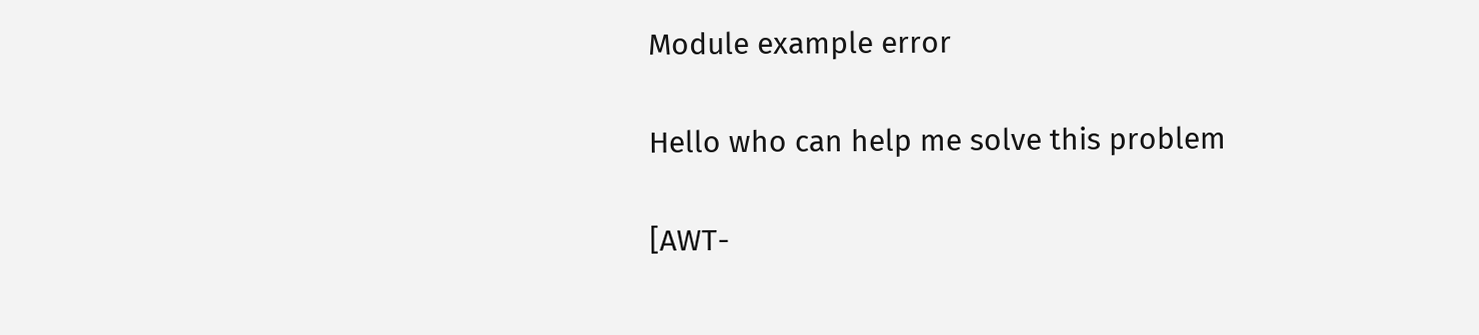Module example error

Hello who can help me solve this problem

[AWT-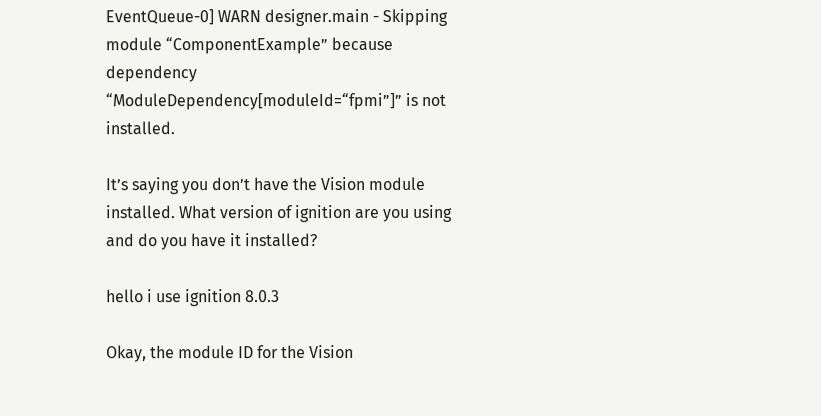EventQueue-0] WARN designer.main - Skipping module “ComponentExample” because dependency “ModuleDependency[moduleId=“fpmi”]” is not installed.

It’s saying you don’t have the Vision module installed. What version of ignition are you using and do you have it installed?

hello i use ignition 8.0.3

Okay, the module ID for the Vision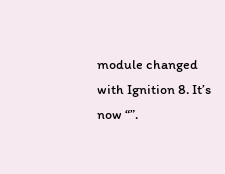module changed with Ignition 8. It’s now “”.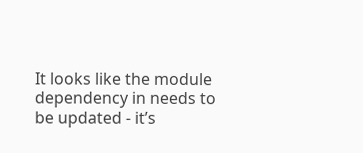It looks like the module dependency in needs to be updated - it’s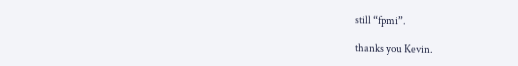still “fpmi”.

thanks you Kevin.